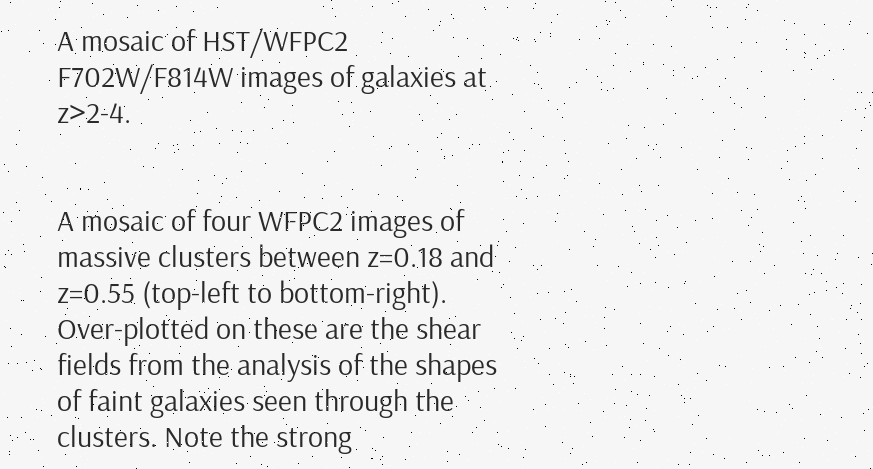A mosaic of HST/WFPC2 F702W/F814W images of galaxies at z>2-4.


A mosaic of four WFPC2 images of massive clusters between z=0.18 and z=0.55 (top-left to bottom-right). Over-plotted on these are the shear fields from the analysis of the shapes of faint galaxies seen through the clusters. Note the strong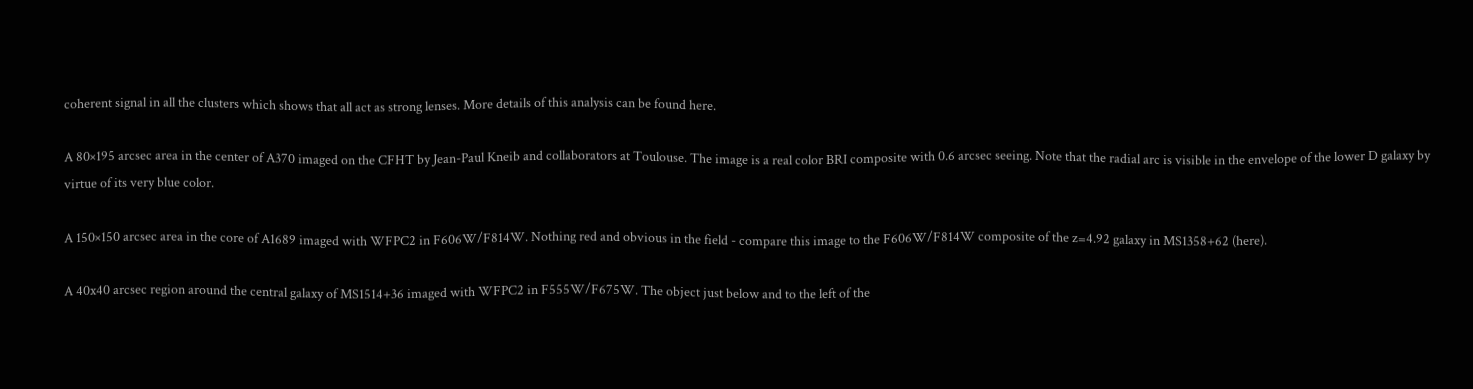coherent signal in all the clusters which shows that all act as strong lenses. More details of this analysis can be found here.

A 80×195 arcsec area in the center of A370 imaged on the CFHT by Jean-Paul Kneib and collaborators at Toulouse. The image is a real color BRI composite with 0.6 arcsec seeing. Note that the radial arc is visible in the envelope of the lower D galaxy by virtue of its very blue color.

A 150×150 arcsec area in the core of A1689 imaged with WFPC2 in F606W/F814W. Nothing red and obvious in the field - compare this image to the F606W/F814W composite of the z=4.92 galaxy in MS1358+62 (here).

A 40x40 arcsec region around the central galaxy of MS1514+36 imaged with WFPC2 in F555W/F675W. The object just below and to the left of the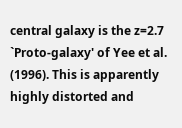central galaxy is the z=2.7 `Proto-galaxy' of Yee et al. (1996). This is apparently highly distorted and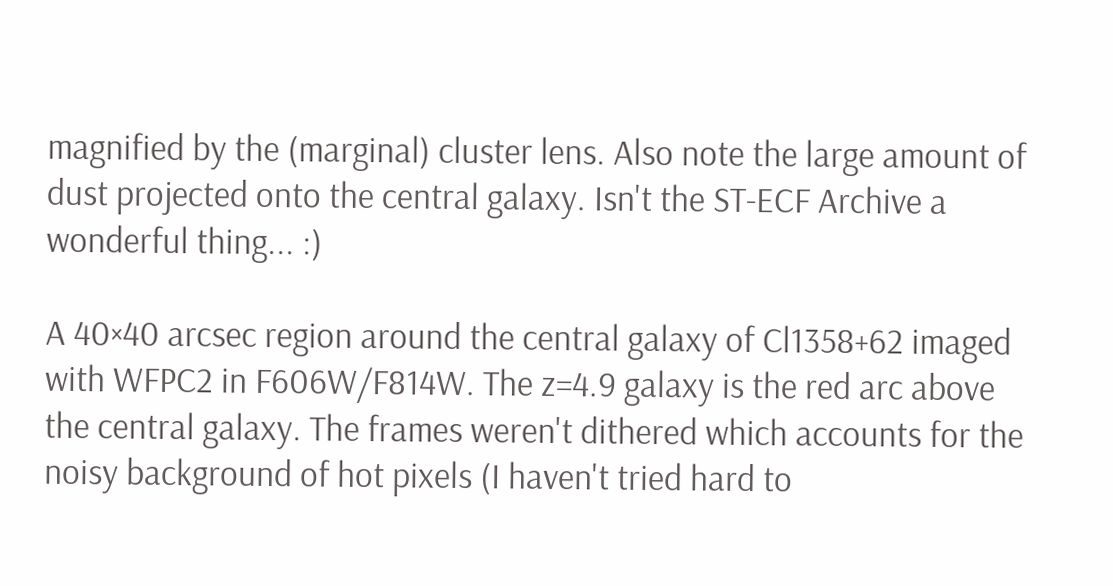magnified by the (marginal) cluster lens. Also note the large amount of dust projected onto the central galaxy. Isn't the ST-ECF Archive a wonderful thing... :)

A 40×40 arcsec region around the central galaxy of Cl1358+62 imaged with WFPC2 in F606W/F814W. The z=4.9 galaxy is the red arc above the central galaxy. The frames weren't dithered which accounts for the noisy background of hot pixels (I haven't tried hard to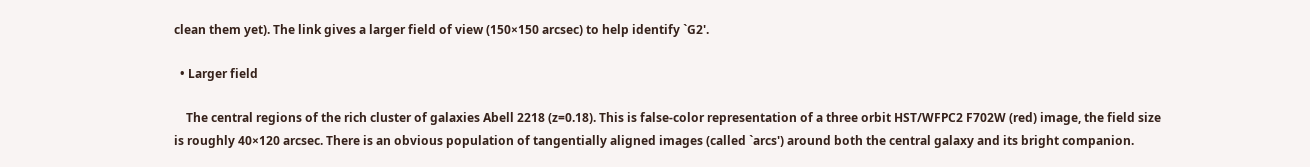clean them yet). The link gives a larger field of view (150×150 arcsec) to help identify `G2'.

  • Larger field

    The central regions of the rich cluster of galaxies Abell 2218 (z=0.18). This is false-color representation of a three orbit HST/WFPC2 F702W (red) image, the field size is roughly 40×120 arcsec. There is an obvious population of tangentially aligned images (called `arcs') around both the central galaxy and its bright companion.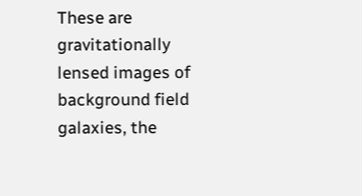These are gravitationally lensed images of background field galaxies, the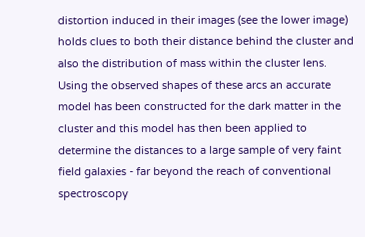distortion induced in their images (see the lower image) holds clues to both their distance behind the cluster and also the distribution of mass within the cluster lens. Using the observed shapes of these arcs an accurate model has been constructed for the dark matter in the cluster and this model has then been applied to determine the distances to a large sample of very faint field galaxies - far beyond the reach of conventional spectroscopy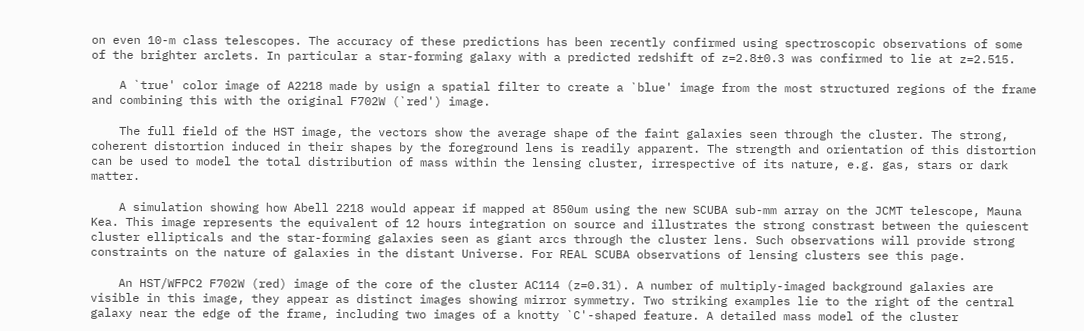on even 10-m class telescopes. The accuracy of these predictions has been recently confirmed using spectroscopic observations of some of the brighter arclets. In particular a star-forming galaxy with a predicted redshift of z=2.8±0.3 was confirmed to lie at z=2.515.

    A `true' color image of A2218 made by usign a spatial filter to create a `blue' image from the most structured regions of the frame and combining this with the original F702W (`red') image.

    The full field of the HST image, the vectors show the average shape of the faint galaxies seen through the cluster. The strong, coherent distortion induced in their shapes by the foreground lens is readily apparent. The strength and orientation of this distortion can be used to model the total distribution of mass within the lensing cluster, irrespective of its nature, e.g. gas, stars or dark matter.

    A simulation showing how Abell 2218 would appear if mapped at 850um using the new SCUBA sub-mm array on the JCMT telescope, Mauna Kea. This image represents the equivalent of 12 hours integration on source and illustrates the strong constrast between the quiescent cluster ellipticals and the star-forming galaxies seen as giant arcs through the cluster lens. Such observations will provide strong constraints on the nature of galaxies in the distant Universe. For REAL SCUBA observations of lensing clusters see this page.

    An HST/WFPC2 F702W (red) image of the core of the cluster AC114 (z=0.31). A number of multiply-imaged background galaxies are visible in this image, they appear as distinct images showing mirror symmetry. Two striking examples lie to the right of the central galaxy near the edge of the frame, including two images of a knotty `C'-shaped feature. A detailed mass model of the cluster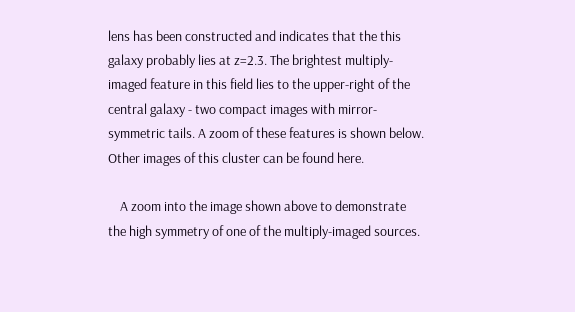lens has been constructed and indicates that the this galaxy probably lies at z=2.3. The brightest multiply-imaged feature in this field lies to the upper-right of the central galaxy - two compact images with mirror-symmetric tails. A zoom of these features is shown below. Other images of this cluster can be found here.

    A zoom into the image shown above to demonstrate the high symmetry of one of the multiply-imaged sources.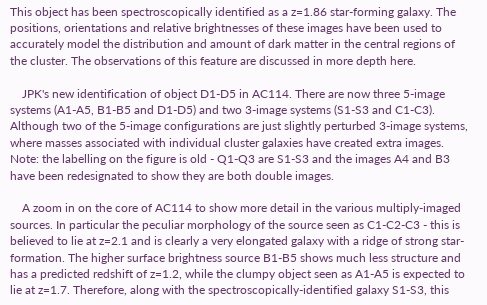This object has been spectroscopically identified as a z=1.86 star-forming galaxy. The positions, orientations and relative brightnesses of these images have been used to accurately model the distribution and amount of dark matter in the central regions of the cluster. The observations of this feature are discussed in more depth here.

    JPK's new identification of object D1-D5 in AC114. There are now three 5-image systems (A1-A5, B1-B5 and D1-D5) and two 3-image systems (S1-S3 and C1-C3). Although two of the 5-image configurations are just slightly perturbed 3-image systems, where masses associated with individual cluster galaxies have created extra images. Note: the labelling on the figure is old - Q1-Q3 are S1-S3 and the images A4 and B3 have been redesignated to show they are both double images.

    A zoom in on the core of AC114 to show more detail in the various multiply-imaged sources. In particular the peculiar morphology of the source seen as C1-C2-C3 - this is believed to lie at z=2.1 and is clearly a very elongated galaxy with a ridge of strong star-formation. The higher surface brightness source B1-B5 shows much less structure and has a predicted redshift of z=1.2, while the clumpy object seen as A1-A5 is expected to lie at z=1.7. Therefore, along with the spectroscopically-identified galaxy S1-S3, this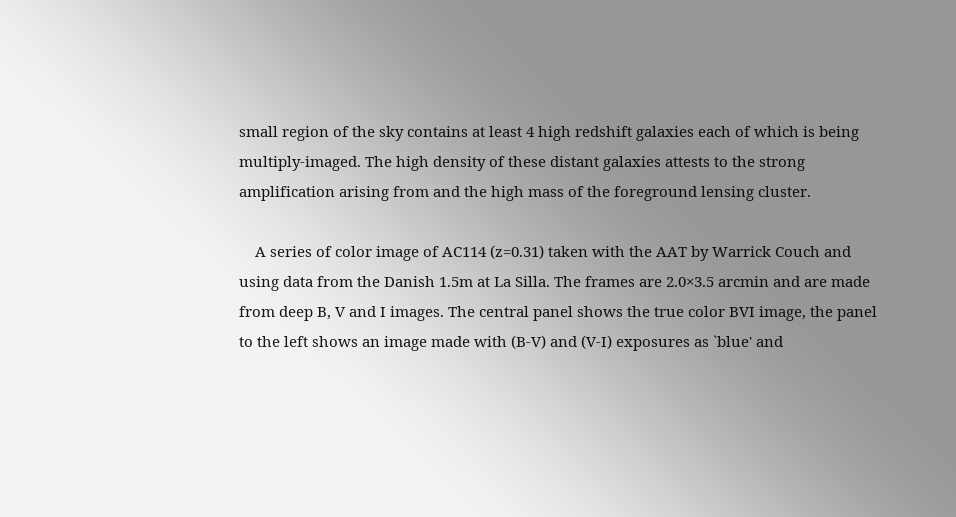small region of the sky contains at least 4 high redshift galaxies each of which is being multiply-imaged. The high density of these distant galaxies attests to the strong amplification arising from and the high mass of the foreground lensing cluster.

    A series of color image of AC114 (z=0.31) taken with the AAT by Warrick Couch and using data from the Danish 1.5m at La Silla. The frames are 2.0×3.5 arcmin and are made from deep B, V and I images. The central panel shows the true color BVI image, the panel to the left shows an image made with (B-V) and (V-I) exposures as `blue' and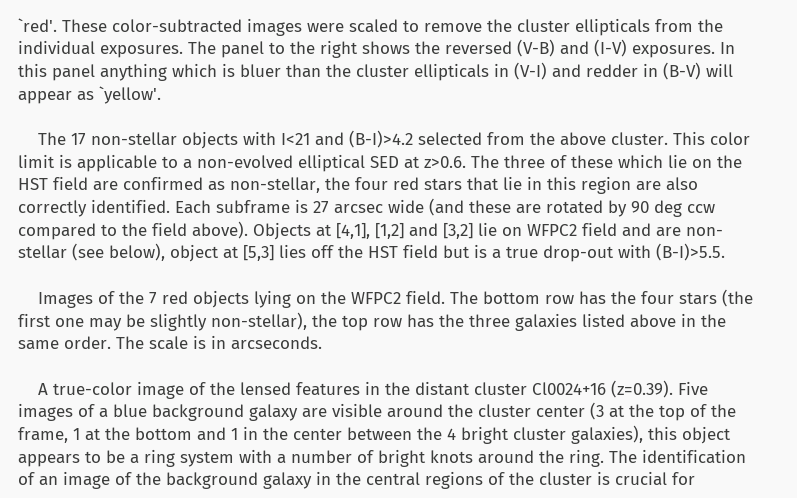`red'. These color-subtracted images were scaled to remove the cluster ellipticals from the individual exposures. The panel to the right shows the reversed (V-B) and (I-V) exposures. In this panel anything which is bluer than the cluster ellipticals in (V-I) and redder in (B-V) will appear as `yellow'.

    The 17 non-stellar objects with I<21 and (B-I)>4.2 selected from the above cluster. This color limit is applicable to a non-evolved elliptical SED at z>0.6. The three of these which lie on the HST field are confirmed as non-stellar, the four red stars that lie in this region are also correctly identified. Each subframe is 27 arcsec wide (and these are rotated by 90 deg ccw compared to the field above). Objects at [4,1], [1,2] and [3,2] lie on WFPC2 field and are non-stellar (see below), object at [5,3] lies off the HST field but is a true drop-out with (B-I)>5.5.

    Images of the 7 red objects lying on the WFPC2 field. The bottom row has the four stars (the first one may be slightly non-stellar), the top row has the three galaxies listed above in the same order. The scale is in arcseconds.

    A true-color image of the lensed features in the distant cluster Cl0024+16 (z=0.39). Five images of a blue background galaxy are visible around the cluster center (3 at the top of the frame, 1 at the bottom and 1 in the center between the 4 bright cluster galaxies), this object appears to be a ring system with a number of bright knots around the ring. The identification of an image of the background galaxy in the central regions of the cluster is crucial for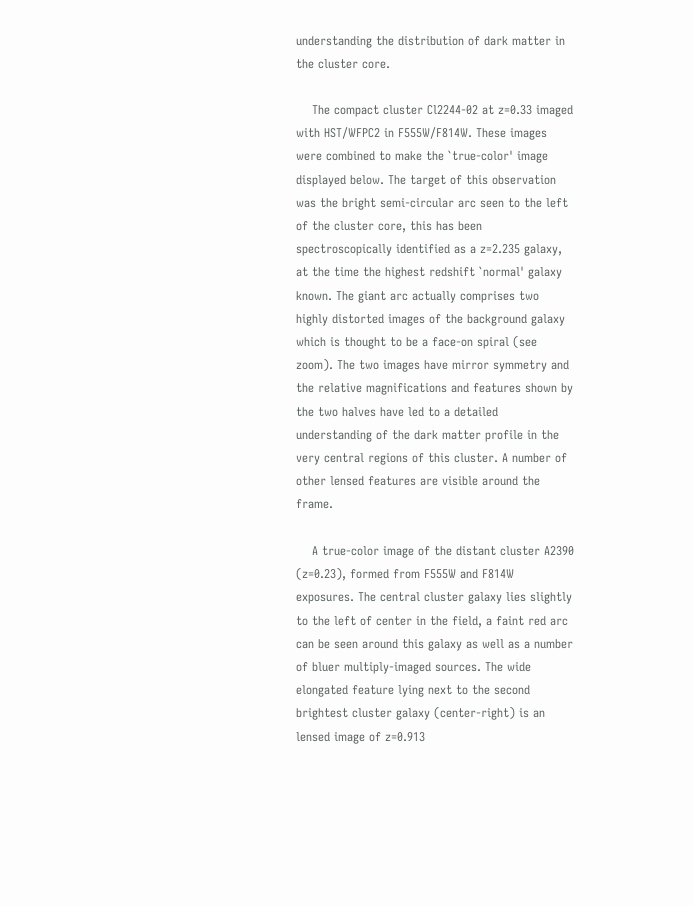understanding the distribution of dark matter in the cluster core.

    The compact cluster Cl2244-02 at z=0.33 imaged with HST/WFPC2 in F555W/F814W. These images were combined to make the `true-color' image displayed below. The target of this observation was the bright semi-circular arc seen to the left of the cluster core, this has been spectroscopically identified as a z=2.235 galaxy, at the time the highest redshift `normal' galaxy known. The giant arc actually comprises two highly distorted images of the background galaxy which is thought to be a face-on spiral (see zoom). The two images have mirror symmetry and the relative magnifications and features shown by the two halves have led to a detailed understanding of the dark matter profile in the very central regions of this cluster. A number of other lensed features are visible around the frame.

    A true-color image of the distant cluster A2390 (z=0.23), formed from F555W and F814W exposures. The central cluster galaxy lies slightly to the left of center in the field, a faint red arc can be seen around this galaxy as well as a number of bluer multiply-imaged sources. The wide elongated feature lying next to the second brightest cluster galaxy (center-right) is an lensed image of z=0.913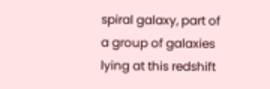spiral galaxy, part of a group of galaxies lying at this redshift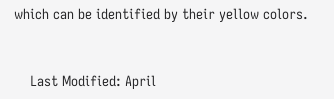which can be identified by their yellow colors.


    Last Modified: April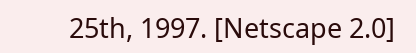25th, 1997. [Netscape 2.0]